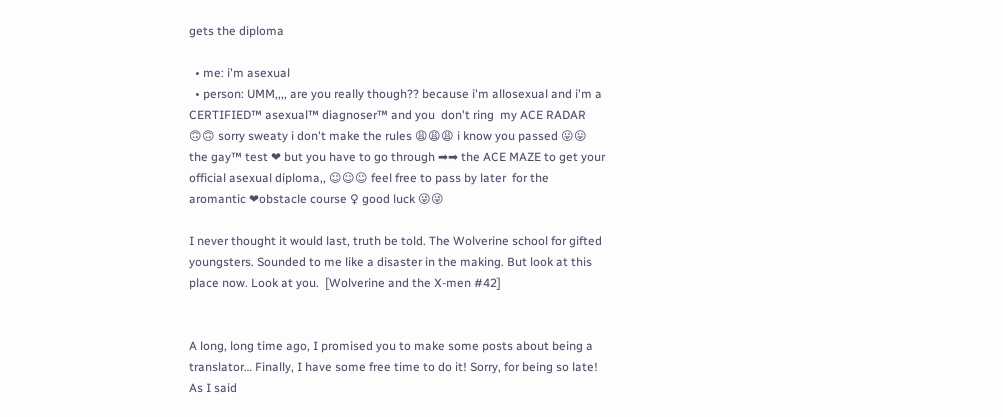gets the diploma

  • me: i'm asexual
  • person: UMM,,,, are you really though?? because i'm allosexual and i'm a CERTIFIED™ asexual™ diagnoser™ and you  don't ring  my ACE RADAR 🙃🙃 sorry sweaty i don't make the rules 😩😩😩 i know you passed 😛😛 the gay™ test ❤ but you have to go through ➡➡ the ACE MAZE to get your official asexual diploma,, ☺☺☺ feel free to pass by later  for the aromantic ❤obstacle course ♀ good luck 😜😜

I never thought it would last, truth be told. The Wolverine school for gifted youngsters. Sounded to me like a disaster in the making. But look at this place now. Look at you.  [Wolverine and the X-men #42]


A long, long time ago, I promised you to make some posts about being a translator… Finally, I have some free time to do it! Sorry, for being so late! As I said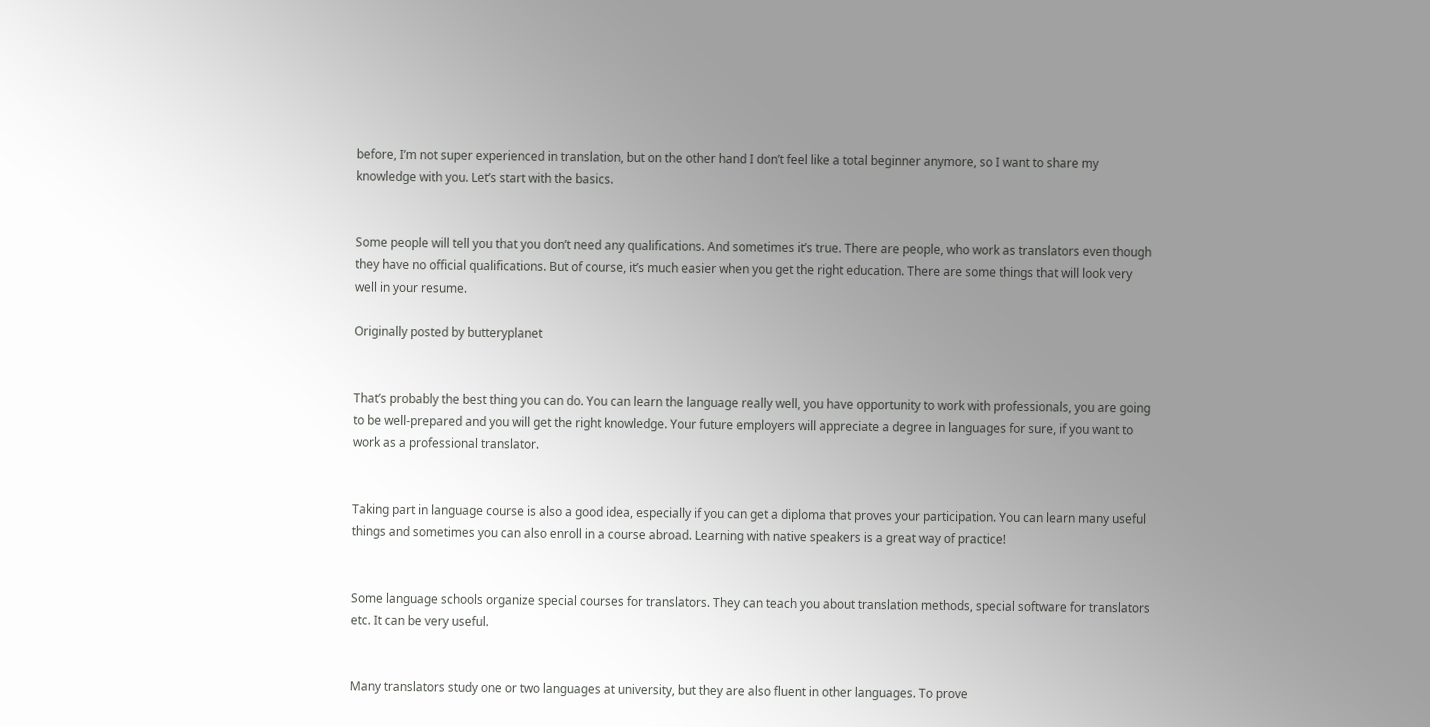before, I’m not super experienced in translation, but on the other hand I don’t feel like a total beginner anymore, so I want to share my knowledge with you. Let’s start with the basics.


Some people will tell you that you don’t need any qualifications. And sometimes it’s true. There are people, who work as translators even though they have no official qualifications. But of course, it’s much easier when you get the right education. There are some things that will look very well in your resume.

Originally posted by butteryplanet


That’s probably the best thing you can do. You can learn the language really well, you have opportunity to work with professionals, you are going to be well-prepared and you will get the right knowledge. Your future employers will appreciate a degree in languages for sure, if you want to work as a professional translator.


Taking part in language course is also a good idea, especially if you can get a diploma that proves your participation. You can learn many useful things and sometimes you can also enroll in a course abroad. Learning with native speakers is a great way of practice!


Some language schools organize special courses for translators. They can teach you about translation methods, special software for translators etc. It can be very useful.


Many translators study one or two languages at university, but they are also fluent in other languages. To prove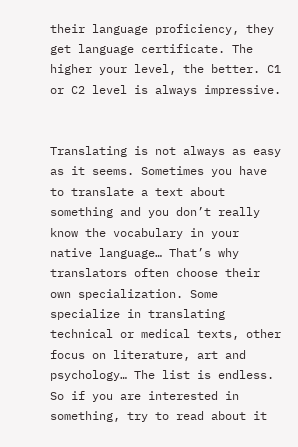their language proficiency, they get language certificate. The higher your level, the better. C1 or C2 level is always impressive.


Translating is not always as easy as it seems. Sometimes you have to translate a text about something and you don’t really know the vocabulary in your native language… That’s why translators often choose their own specialization. Some specialize in translating technical or medical texts, other focus on literature, art and psychology… The list is endless. So if you are interested in something, try to read about it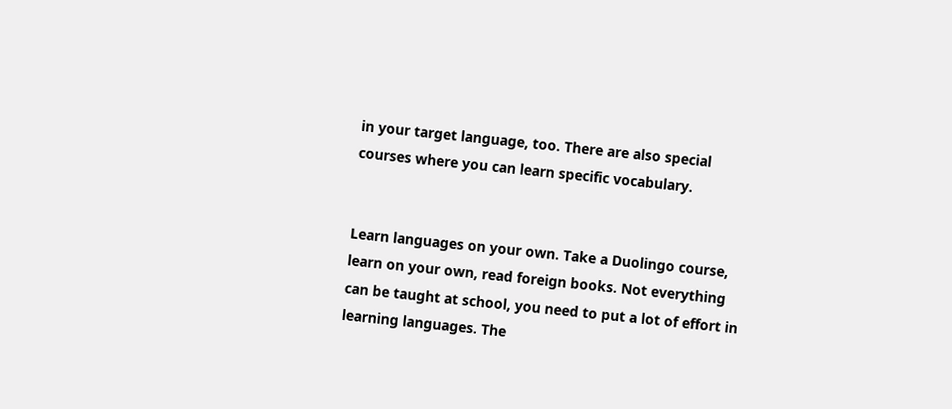in your target language, too. There are also special courses where you can learn specific vocabulary.


Learn languages on your own. Take a Duolingo course, learn on your own, read foreign books. Not everything can be taught at school, you need to put a lot of effort in learning languages. The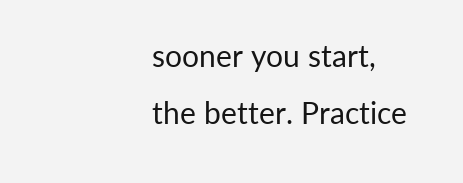sooner you start, the better. Practice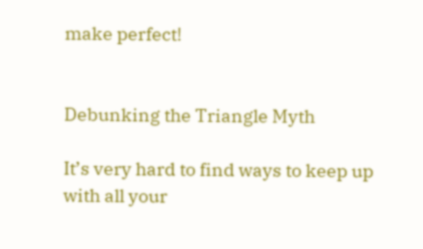make perfect!


Debunking the Triangle Myth

It’s very hard to find ways to keep up with all your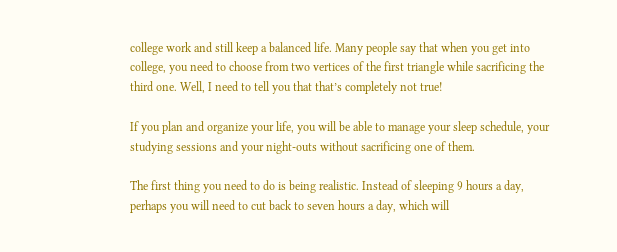college work and still keep a balanced life. Many people say that when you get into college, you need to choose from two vertices of the first triangle while sacrificing the third one. Well, I need to tell you that that’s completely not true!

If you plan and organize your life, you will be able to manage your sleep schedule, your studying sessions and your night-outs without sacrificing one of them.

The first thing you need to do is being realistic. Instead of sleeping 9 hours a day, perhaps you will need to cut back to seven hours a day, which will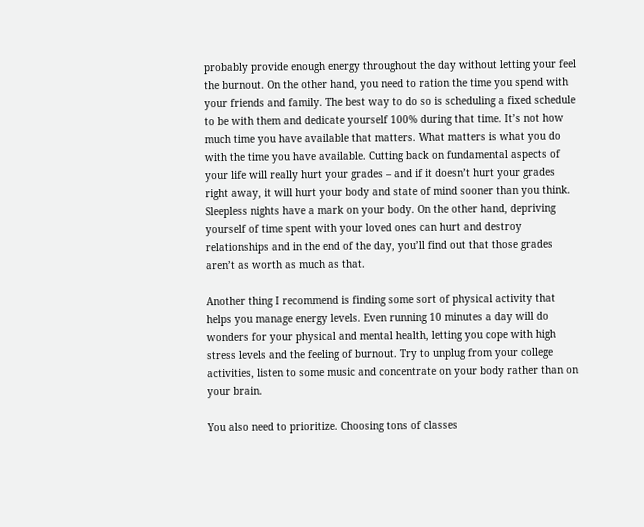probably provide enough energy throughout the day without letting your feel the burnout. On the other hand, you need to ration the time you spend with your friends and family. The best way to do so is scheduling a fixed schedule to be with them and dedicate yourself 100% during that time. It’s not how much time you have available that matters. What matters is what you do with the time you have available. Cutting back on fundamental aspects of your life will really hurt your grades – and if it doesn’t hurt your grades right away, it will hurt your body and state of mind sooner than you think. Sleepless nights have a mark on your body. On the other hand, depriving yourself of time spent with your loved ones can hurt and destroy relationships and in the end of the day, you’ll find out that those grades aren’t as worth as much as that.

Another thing I recommend is finding some sort of physical activity that helps you manage energy levels. Even running 10 minutes a day will do wonders for your physical and mental health, letting you cope with high stress levels and the feeling of burnout. Try to unplug from your college activities, listen to some music and concentrate on your body rather than on your brain.

You also need to prioritize. Choosing tons of classes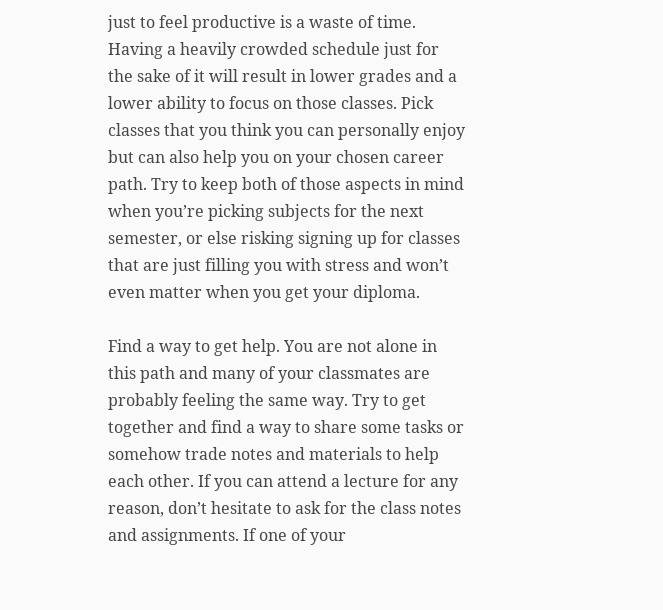just to feel productive is a waste of time. Having a heavily crowded schedule just for the sake of it will result in lower grades and a lower ability to focus on those classes. Pick classes that you think you can personally enjoy but can also help you on your chosen career path. Try to keep both of those aspects in mind when you’re picking subjects for the next semester, or else risking signing up for classes that are just filling you with stress and won’t even matter when you get your diploma.

Find a way to get help. You are not alone in this path and many of your classmates are probably feeling the same way. Try to get together and find a way to share some tasks or somehow trade notes and materials to help each other. If you can attend a lecture for any reason, don’t hesitate to ask for the class notes and assignments. If one of your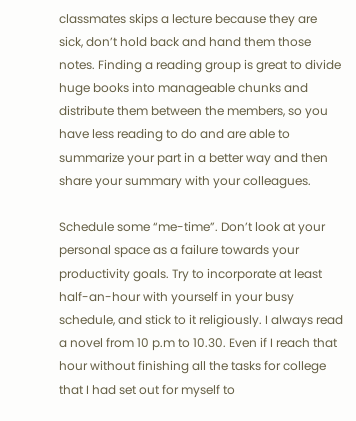classmates skips a lecture because they are sick, don’t hold back and hand them those notes. Finding a reading group is great to divide huge books into manageable chunks and distribute them between the members, so you have less reading to do and are able to summarize your part in a better way and then share your summary with your colleagues.

Schedule some “me-time”. Don’t look at your personal space as a failure towards your productivity goals. Try to incorporate at least half-an-hour with yourself in your busy schedule, and stick to it religiously. I always read a novel from 10 p.m to 10.30. Even if I reach that hour without finishing all the tasks for college that I had set out for myself to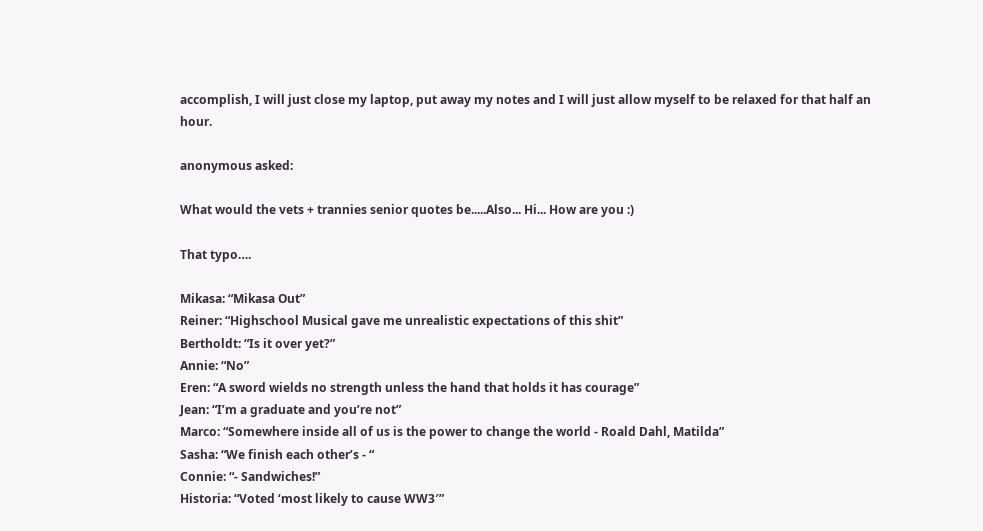accomplish, I will just close my laptop, put away my notes and I will just allow myself to be relaxed for that half an hour.

anonymous asked:

What would the vets + trannies senior quotes be.....Also... Hi... How are you :)

That typo….

Mikasa: “Mikasa Out”
Reiner: “Highschool Musical gave me unrealistic expectations of this shit”
Bertholdt: “Is it over yet?”
Annie: “No”
Eren: “A sword wields no strength unless the hand that holds it has courage”
Jean: “I’m a graduate and you’re not”
Marco: “Somewhere inside all of us is the power to change the world - Roald Dahl, Matilda”
Sasha: “We finish each other’s - “
Connie: “- Sandwiches!”
Historia: “Voted ‘most likely to cause WW3′”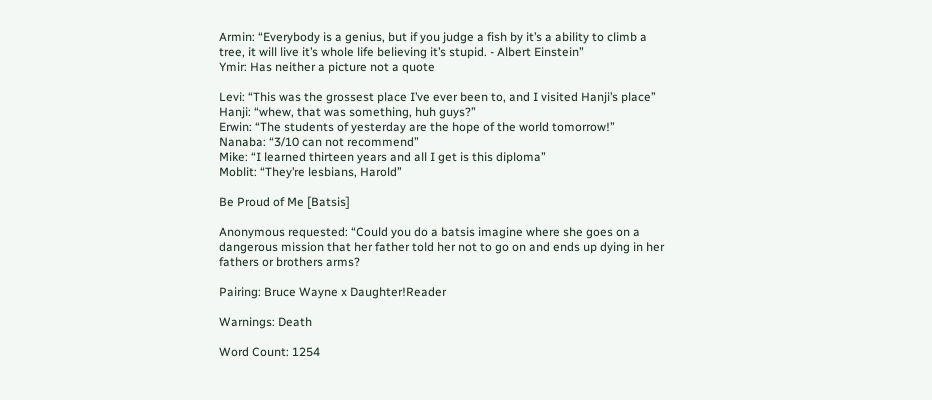Armin: “Everybody is a genius, but if you judge a fish by it’s a ability to climb a tree, it will live it’s whole life believing it’s stupid. - Albert Einstein”
Ymir: Has neither a picture not a quote

Levi: “This was the grossest place I’ve ever been to, and I visited Hanji’s place”
Hanji: “whew, that was something, huh guys?”
Erwin: “The students of yesterday are the hope of the world tomorrow!”
Nanaba: “3/10 can not recommend”
Mike: “I learned thirteen years and all I get is this diploma”
Moblit: “They’re lesbians, Harold”

Be Proud of Me [Batsis]

Anonymous requested: “Could you do a batsis imagine where she goes on a dangerous mission that her father told her not to go on and ends up dying in her fathers or brothers arms?

Pairing: Bruce Wayne x Daughter!Reader

Warnings: Death

Word Count: 1254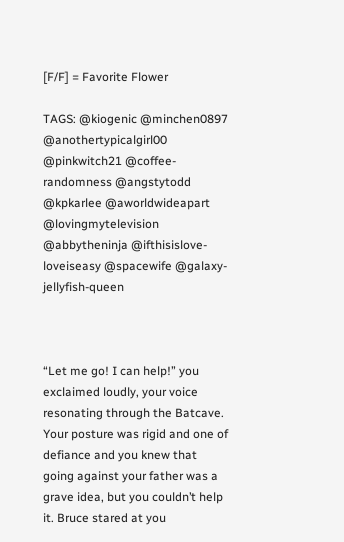[F/F] = Favorite Flower

TAGS: @kiogenic @minchen0897 @anothertypicalgirl00 @pinkwitch21 @coffee-randomness @angstytodd @kpkarlee @aworldwideapart @lovingmytelevision @abbytheninja @ifthisislove-loveiseasy @spacewife @galaxy-jellyfish-queen



“Let me go! I can help!” you exclaimed loudly, your voice resonating through the Batcave. Your posture was rigid and one of defiance and you knew that going against your father was a grave idea, but you couldn’t help it. Bruce stared at you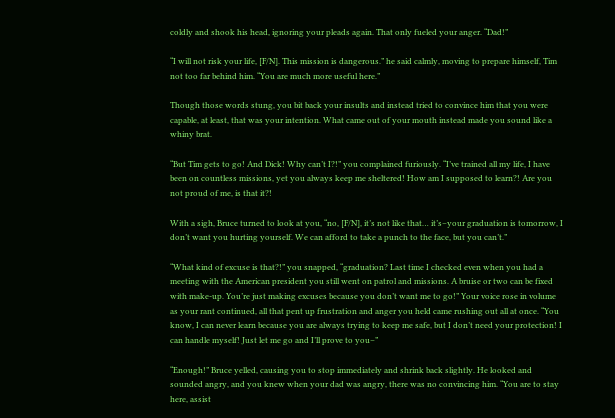coldly and shook his head, ignoring your pleads again. That only fueled your anger. “Dad!”

“I will not risk your life, [F/N]. This mission is dangerous.” he said calmly, moving to prepare himself, Tim not too far behind him. “You are much more useful here.”

Though those words stung, you bit back your insults and instead tried to convince him that you were capable, at least, that was your intention. What came out of your mouth instead made you sound like a whiny brat.

“But Tim gets to go! And Dick! Why can’t I?!” you complained furiously. “I’ve trained all my life, I have been on countless missions, yet you always keep me sheltered! How am I supposed to learn?! Are you not proud of me, is that it?!

With a sigh, Bruce turned to look at you, “no, [F/N], it’s not like that… it’s–your graduation is tomorrow, I don’t want you hurting yourself. We can afford to take a punch to the face, but you can’t.”

“What kind of excuse is that?!” you snapped, “graduation? Last time I checked even when you had a meeting with the American president you still went on patrol and missions. A bruise or two can be fixed with make-up. You’re just making excuses because you don’t want me to go!” Your voice rose in volume as your rant continued, all that pent up frustration and anger you held came rushing out all at once. “You know, I can never learn because you are always trying to keep me safe, but I don’t need your protection! I can handle myself! Just let me go and I’ll prove to you–”

“Enough!” Bruce yelled, causing you to stop immediately and shrink back slightly. He looked and sounded angry, and you knew when your dad was angry, there was no convincing him. “You are to stay here, assist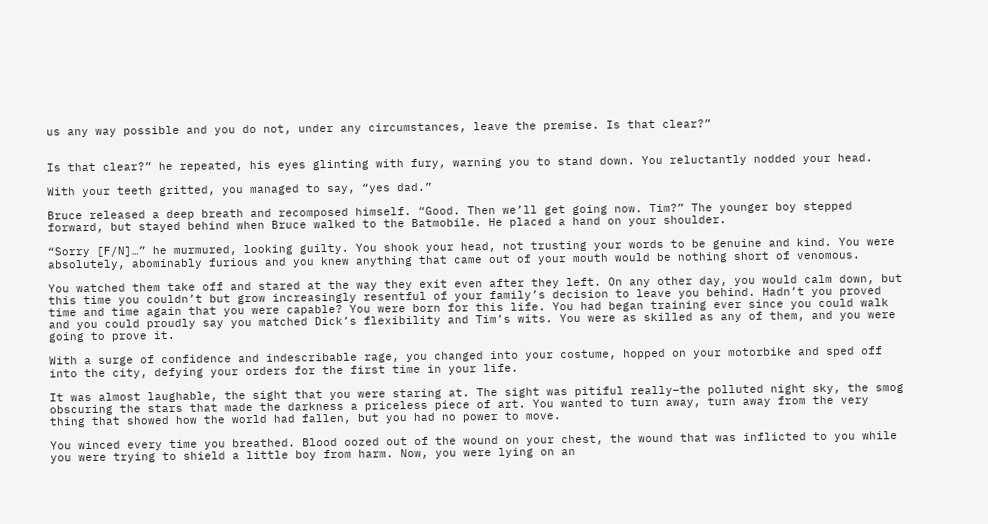us any way possible and you do not, under any circumstances, leave the premise. Is that clear?”


Is that clear?” he repeated, his eyes glinting with fury, warning you to stand down. You reluctantly nodded your head.

With your teeth gritted, you managed to say, “yes dad.”

Bruce released a deep breath and recomposed himself. “Good. Then we’ll get going now. Tim?” The younger boy stepped forward, but stayed behind when Bruce walked to the Batmobile. He placed a hand on your shoulder.

“Sorry [F/N]…” he murmured, looking guilty. You shook your head, not trusting your words to be genuine and kind. You were absolutely, abominably furious and you knew anything that came out of your mouth would be nothing short of venomous.

You watched them take off and stared at the way they exit even after they left. On any other day, you would calm down, but this time you couldn’t but grow increasingly resentful of your family’s decision to leave you behind. Hadn’t you proved time and time again that you were capable? You were born for this life. You had began training ever since you could walk and you could proudly say you matched Dick’s flexibility and Tim’s wits. You were as skilled as any of them, and you were going to prove it.

With a surge of confidence and indescribable rage, you changed into your costume, hopped on your motorbike and sped off into the city, defying your orders for the first time in your life.

It was almost laughable, the sight that you were staring at. The sight was pitiful really–the polluted night sky, the smog obscuring the stars that made the darkness a priceless piece of art. You wanted to turn away, turn away from the very thing that showed how the world had fallen, but you had no power to move.

You winced every time you breathed. Blood oozed out of the wound on your chest, the wound that was inflicted to you while you were trying to shield a little boy from harm. Now, you were lying on an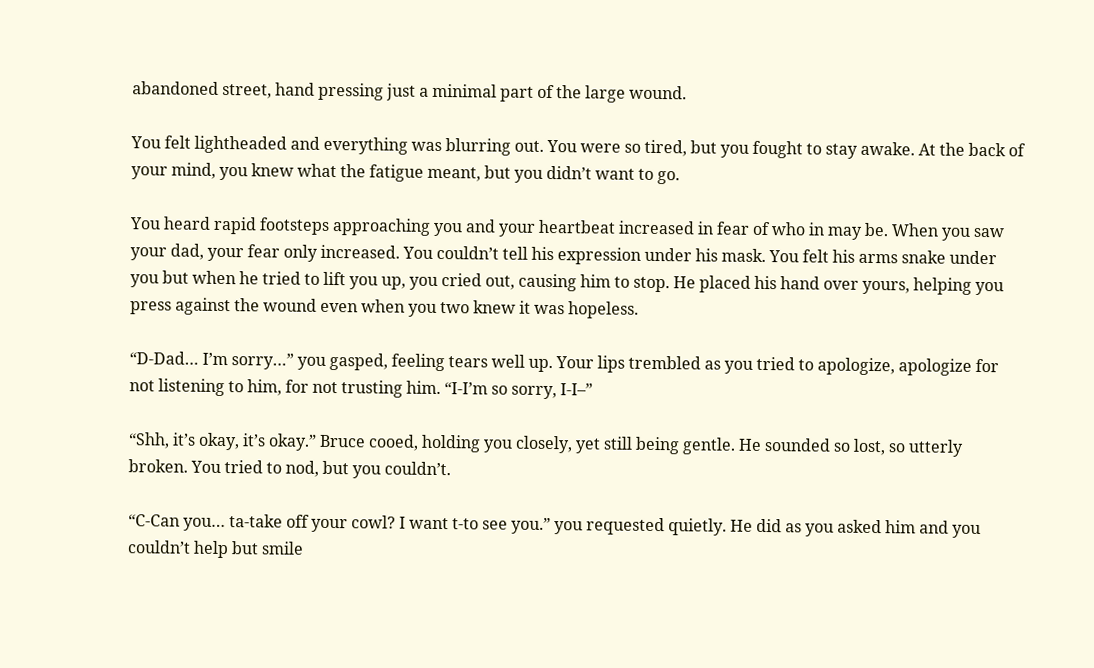abandoned street, hand pressing just a minimal part of the large wound.

You felt lightheaded and everything was blurring out. You were so tired, but you fought to stay awake. At the back of your mind, you knew what the fatigue meant, but you didn’t want to go.

You heard rapid footsteps approaching you and your heartbeat increased in fear of who in may be. When you saw your dad, your fear only increased. You couldn’t tell his expression under his mask. You felt his arms snake under you but when he tried to lift you up, you cried out, causing him to stop. He placed his hand over yours, helping you press against the wound even when you two knew it was hopeless.

“D-Dad… I’m sorry…” you gasped, feeling tears well up. Your lips trembled as you tried to apologize, apologize for not listening to him, for not trusting him. “I-I’m so sorry, I-I–”

“Shh, it’s okay, it’s okay.” Bruce cooed, holding you closely, yet still being gentle. He sounded so lost, so utterly broken. You tried to nod, but you couldn’t.

“C-Can you… ta-take off your cowl? I want t-to see you.” you requested quietly. He did as you asked him and you couldn’t help but smile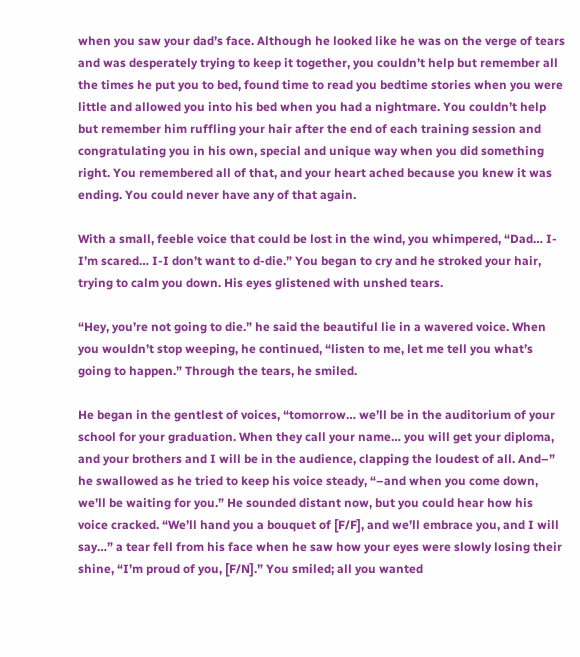when you saw your dad’s face. Although he looked like he was on the verge of tears and was desperately trying to keep it together, you couldn’t help but remember all the times he put you to bed, found time to read you bedtime stories when you were little and allowed you into his bed when you had a nightmare. You couldn’t help but remember him ruffling your hair after the end of each training session and congratulating you in his own, special and unique way when you did something right. You remembered all of that, and your heart ached because you knew it was ending. You could never have any of that again.

With a small, feeble voice that could be lost in the wind, you whimpered, “Dad… I-I’m scared… I-I don’t want to d-die.” You began to cry and he stroked your hair, trying to calm you down. His eyes glistened with unshed tears.

“Hey, you’re not going to die.” he said the beautiful lie in a wavered voice. When you wouldn’t stop weeping, he continued, “listen to me, let me tell you what’s going to happen.” Through the tears, he smiled.

He began in the gentlest of voices, “tomorrow… we’ll be in the auditorium of your school for your graduation. When they call your name… you will get your diploma, and your brothers and I will be in the audience, clapping the loudest of all. And–” he swallowed as he tried to keep his voice steady, “–and when you come down, we’ll be waiting for you.” He sounded distant now, but you could hear how his voice cracked. “We’ll hand you a bouquet of [F/F], and we’ll embrace you, and I will say…” a tear fell from his face when he saw how your eyes were slowly losing their shine, “I’m proud of you, [F/N].” You smiled; all you wanted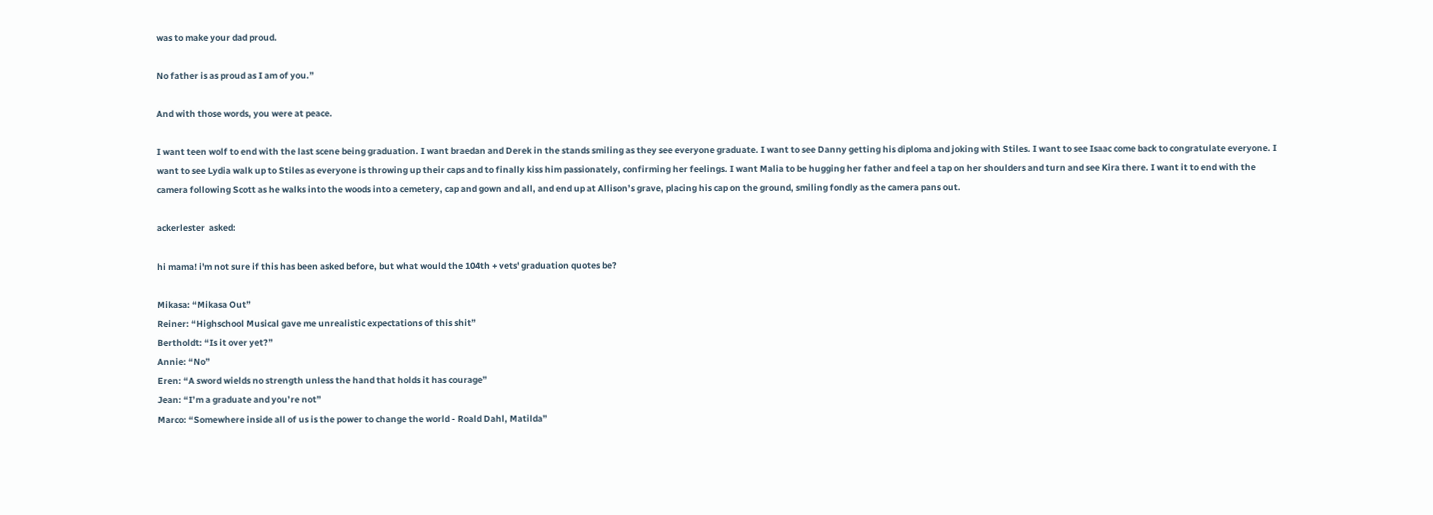was to make your dad proud.

No father is as proud as I am of you.”

And with those words, you were at peace.

I want teen wolf to end with the last scene being graduation. I want braedan and Derek in the stands smiling as they see everyone graduate. I want to see Danny getting his diploma and joking with Stiles. I want to see Isaac come back to congratulate everyone. I want to see Lydia walk up to Stiles as everyone is throwing up their caps and to finally kiss him passionately, confirming her feelings. I want Malia to be hugging her father and feel a tap on her shoulders and turn and see Kira there. I want it to end with the camera following Scott as he walks into the woods into a cemetery, cap and gown and all, and end up at Allison’s grave, placing his cap on the ground, smiling fondly as the camera pans out.

ackerlester  asked:

hi mama! i'm not sure if this has been asked before, but what would the 104th + vets' graduation quotes be?

Mikasa: “Mikasa Out”
Reiner: “Highschool Musical gave me unrealistic expectations of this shit”
Bertholdt: “Is it over yet?”
Annie: “No”
Eren: “A sword wields no strength unless the hand that holds it has courage”
Jean: “I’m a graduate and you’re not”
Marco: “Somewhere inside all of us is the power to change the world - Roald Dahl, Matilda”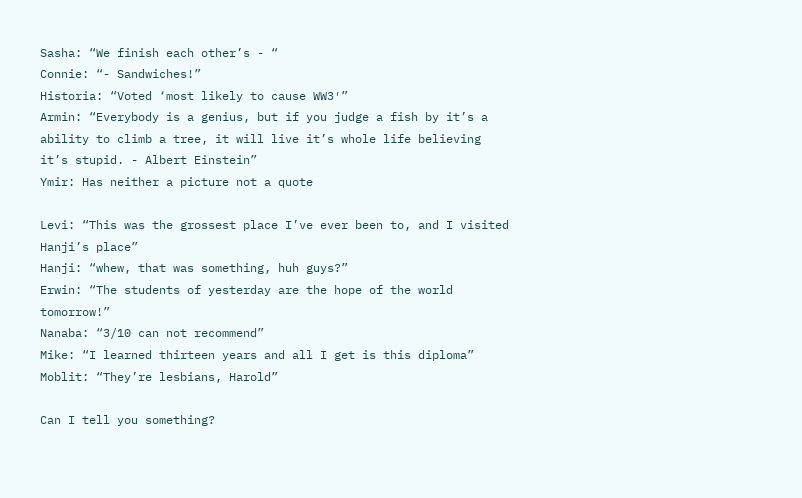Sasha: “We finish each other’s - “
Connie: “- Sandwiches!”
Historia: “Voted ‘most likely to cause WW3′”
Armin: “Everybody is a genius, but if you judge a fish by it’s a ability to climb a tree, it will live it’s whole life believing it’s stupid. - Albert Einstein”
Ymir: Has neither a picture not a quote

Levi: “This was the grossest place I’ve ever been to, and I visited Hanji’s place”
Hanji: “whew, that was something, huh guys?”
Erwin: “The students of yesterday are the hope of the world tomorrow!”
Nanaba: “3/10 can not recommend”
Mike: “I learned thirteen years and all I get is this diploma”
Moblit: “They’re lesbians, Harold”

Can I tell you something?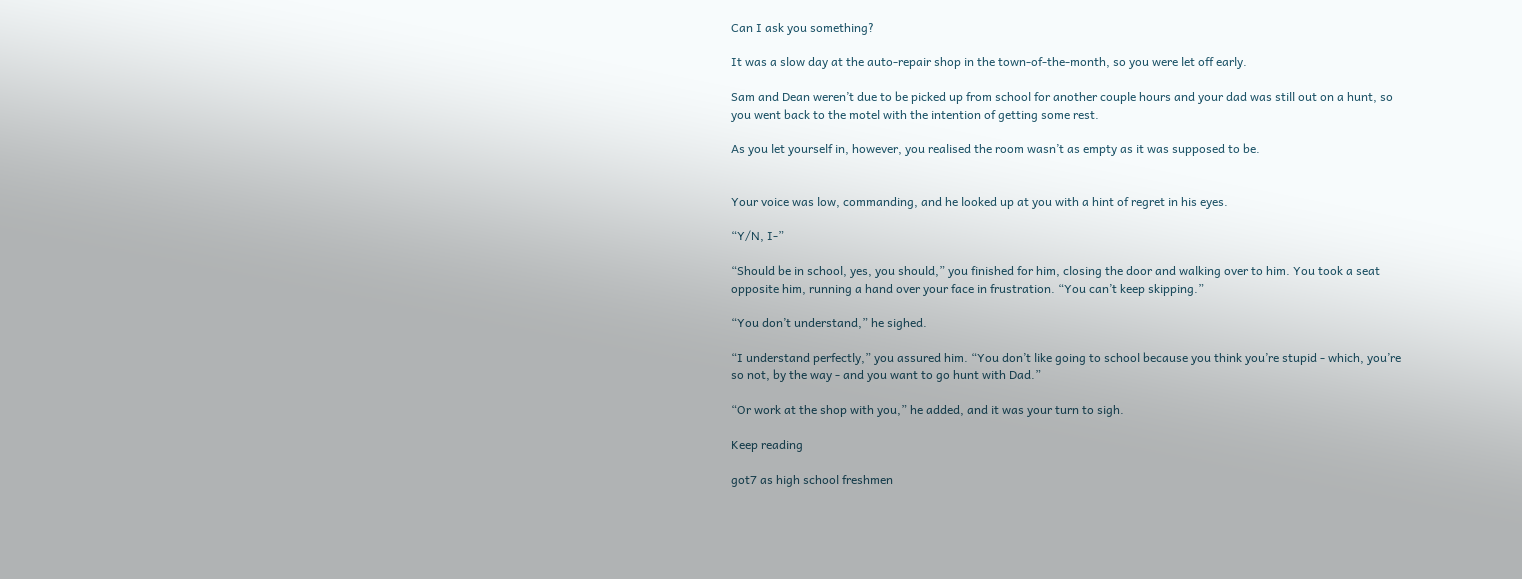Can I ask you something?

It was a slow day at the auto-repair shop in the town-of-the-month, so you were let off early.

Sam and Dean weren’t due to be picked up from school for another couple hours and your dad was still out on a hunt, so you went back to the motel with the intention of getting some rest.

As you let yourself in, however, you realised the room wasn’t as empty as it was supposed to be.


Your voice was low, commanding, and he looked up at you with a hint of regret in his eyes.

“Y/N, I-”

“Should be in school, yes, you should,” you finished for him, closing the door and walking over to him. You took a seat opposite him, running a hand over your face in frustration. “You can’t keep skipping.”

“You don’t understand,” he sighed.

“I understand perfectly,” you assured him. “You don’t like going to school because you think you’re stupid - which, you’re so not, by the way - and you want to go hunt with Dad.”

“Or work at the shop with you,” he added, and it was your turn to sigh.

Keep reading

got7 as high school freshmen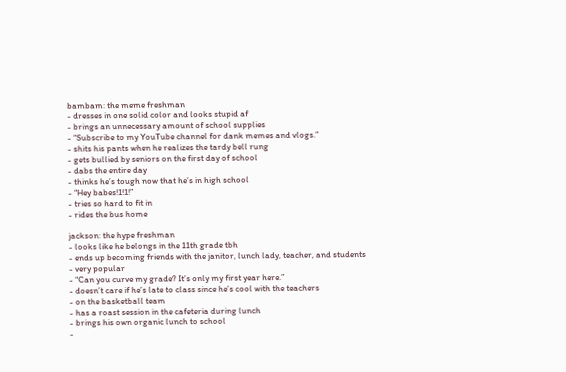bambam: the meme freshman
- dresses in one solid color and looks stupid af
- brings an unnecessary amount of school supplies
- “Subscribe to my YouTube channel for dank memes and vlogs.”
- shits his pants when he realizes the tardy bell rung
- gets bullied by seniors on the first day of school
- dabs the entire day
- thinks he’s tough now that he’s in high school
- “Hey babes!1!1!”
- tries so hard to fit in
- rides the bus home

jackson: the hype freshman
- looks like he belongs in the 11th grade tbh
- ends up becoming friends with the janitor, lunch lady, teacher, and students
- very popular
- “Can you curve my grade? It’s only my first year here.”
- doesn’t care if he’s late to class since he’s cool with the teachers
- on the basketball team
- has a roast session in the cafeteria during lunch
- brings his own organic lunch to school
-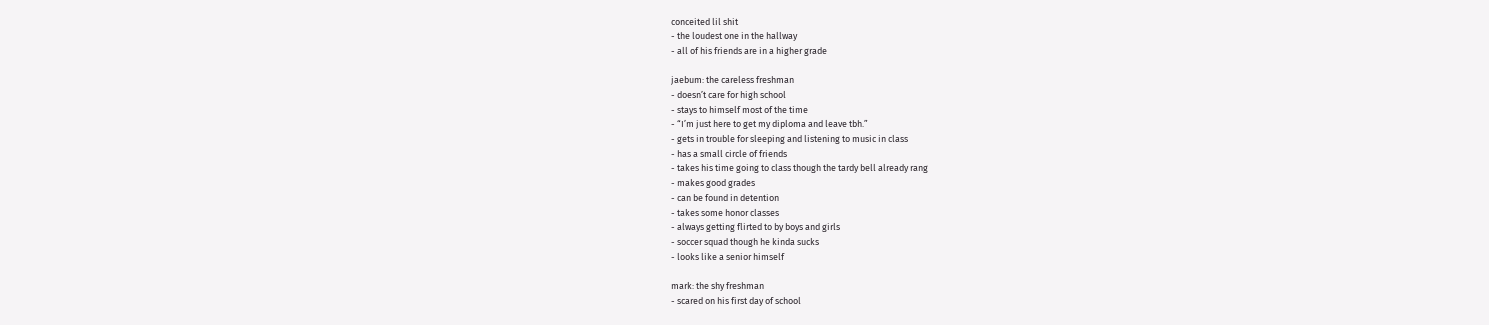conceited lil shit
- the loudest one in the hallway
- all of his friends are in a higher grade

jaebum: the careless freshman
- doesn’t care for high school
- stays to himself most of the time
- “I’m just here to get my diploma and leave tbh.”
- gets in trouble for sleeping and listening to music in class
- has a small circle of friends
- takes his time going to class though the tardy bell already rang
- makes good grades
- can be found in detention
- takes some honor classes
- always getting flirted to by boys and girls
- soccer squad though he kinda sucks
- looks like a senior himself

mark: the shy freshman
- scared on his first day of school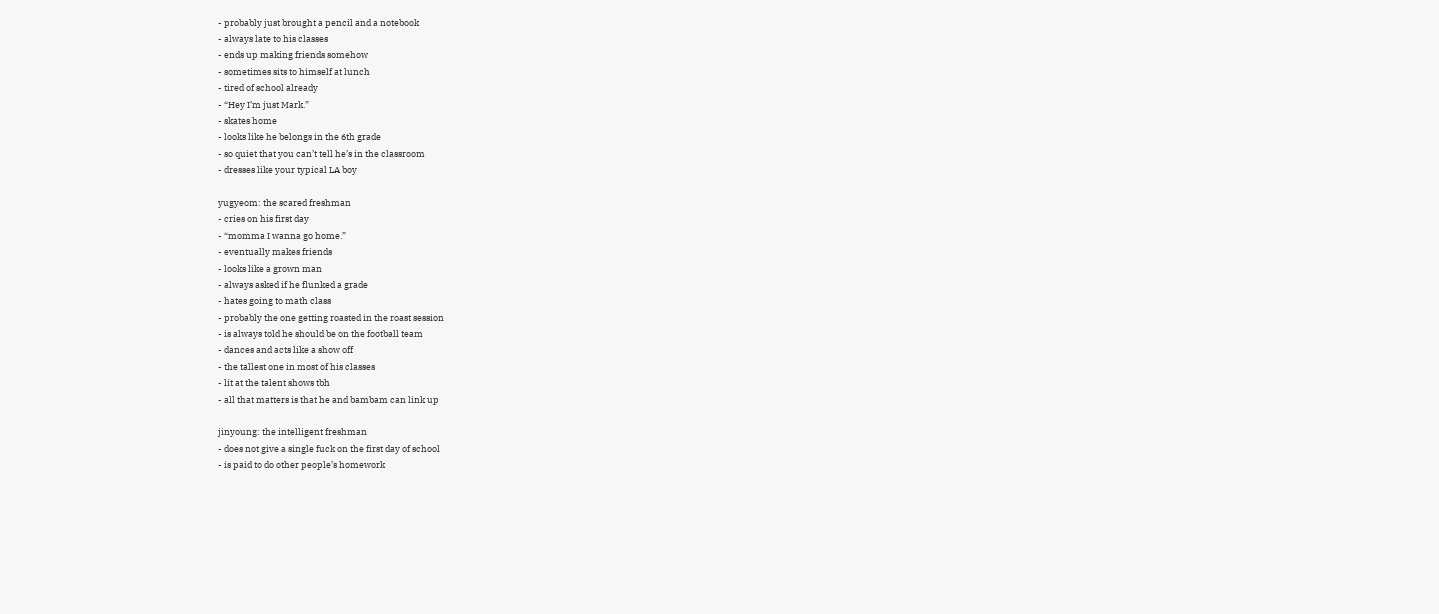- probably just brought a pencil and a notebook
- always late to his classes
- ends up making friends somehow
- sometimes sits to himself at lunch
- tired of school already
- “Hey I’m just Mark.”
- skates home
- looks like he belongs in the 6th grade
- so quiet that you can’t tell he’s in the classroom
- dresses like your typical LA boy

yugyeom: the scared freshman
- cries on his first day
- “momma I wanna go home.”
- eventually makes friends
- looks like a grown man
- always asked if he flunked a grade
- hates going to math class
- probably the one getting roasted in the roast session
- is always told he should be on the football team
- dances and acts like a show off
- the tallest one in most of his classes
- lit at the talent shows tbh
- all that matters is that he and bambam can link up

jinyoung: the intelligent freshman
- does not give a single fuck on the first day of school
- is paid to do other people’s homework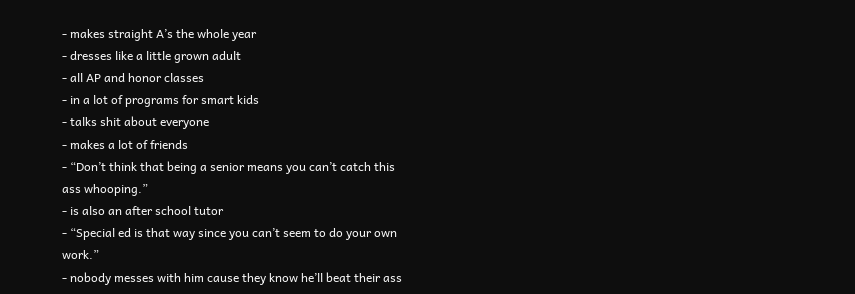- makes straight A’s the whole year
- dresses like a little grown adult
- all AP and honor classes
- in a lot of programs for smart kids
- talks shit about everyone
- makes a lot of friends
- “Don’t think that being a senior means you can’t catch this ass whooping.”
- is also an after school tutor
- “Special ed is that way since you can’t seem to do your own work.”
- nobody messes with him cause they know he’ll beat their ass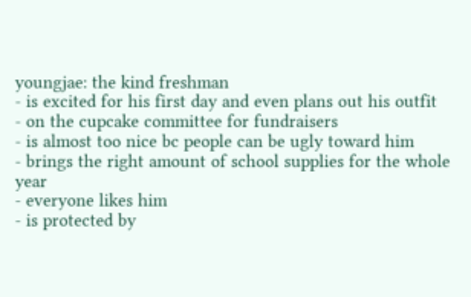youngjae: the kind freshman
- is excited for his first day and even plans out his outfit
- on the cupcake committee for fundraisers
- is almost too nice bc people can be ugly toward him
- brings the right amount of school supplies for the whole year
- everyone likes him
- is protected by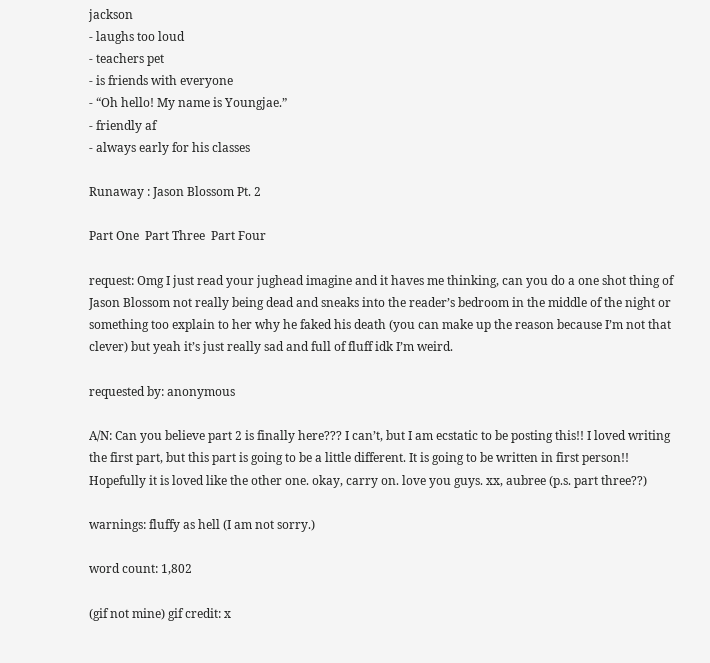jackson
- laughs too loud
- teachers pet
- is friends with everyone
- “Oh hello! My name is Youngjae.”
- friendly af
- always early for his classes

Runaway : Jason Blossom Pt. 2

Part One  Part Three  Part Four

request: Omg I just read your jughead imagine and it haves me thinking, can you do a one shot thing of Jason Blossom not really being dead and sneaks into the reader’s bedroom in the middle of the night or something too explain to her why he faked his death (you can make up the reason because I’m not that clever) but yeah it’s just really sad and full of fluff idk I’m weird.

requested by: anonymous

A/N: Can you believe part 2 is finally here??? I can’t, but I am ecstatic to be posting this!! I loved writing the first part, but this part is going to be a little different. It is going to be written in first person!! Hopefully it is loved like the other one. okay, carry on. love you guys. xx, aubree (p.s. part three??)

warnings: fluffy as hell (I am not sorry.)

word count: 1,802

(gif not mine) gif credit: x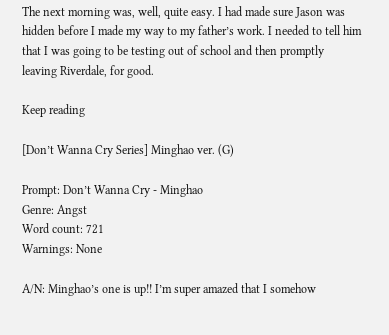The next morning was, well, quite easy. I had made sure Jason was hidden before I made my way to my father’s work. I needed to tell him that I was going to be testing out of school and then promptly leaving Riverdale, for good.

Keep reading

[Don’t Wanna Cry Series] Minghao ver. (G)

Prompt: Don’t Wanna Cry - Minghao
Genre: Angst
Word count: 721
Warnings: None

A/N: Minghao’s one is up!! I’m super amazed that I somehow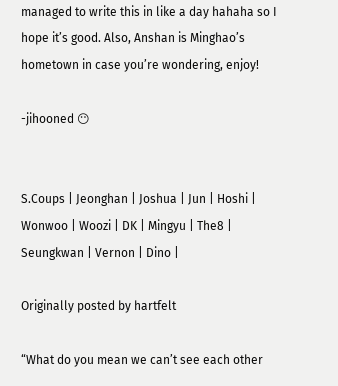managed to write this in like a day hahaha so I hope it’s good. Also, Anshan is Minghao’s hometown in case you’re wondering, enjoy!

-jihooned 😶


S.Coups | Jeonghan | Joshua | Jun | Hoshi | Wonwoo | Woozi | DK | Mingyu | The8 | Seungkwan | Vernon | Dino |

Originally posted by hartfelt

“What do you mean we can’t see each other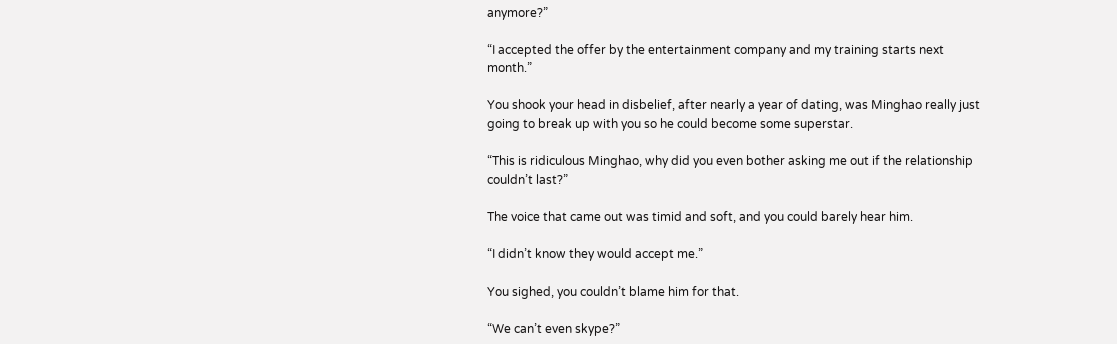anymore?”

“I accepted the offer by the entertainment company and my training starts next month.”

You shook your head in disbelief, after nearly a year of dating, was Minghao really just going to break up with you so he could become some superstar.

“This is ridiculous Minghao, why did you even bother asking me out if the relationship couldn’t last?”

The voice that came out was timid and soft, and you could barely hear him.

“I didn’t know they would accept me.”

You sighed, you couldn’t blame him for that.

“We can’t even skype?”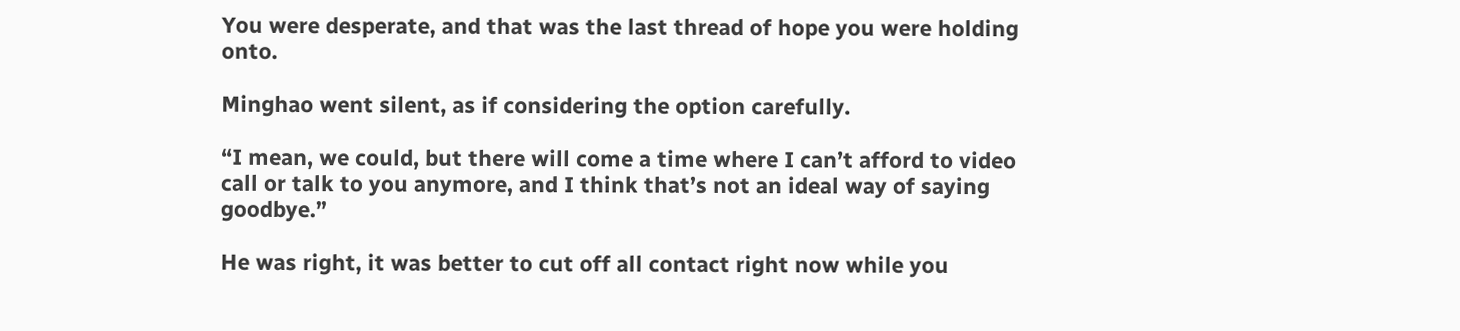You were desperate, and that was the last thread of hope you were holding onto.

Minghao went silent, as if considering the option carefully.

“I mean, we could, but there will come a time where I can’t afford to video call or talk to you anymore, and I think that’s not an ideal way of saying goodbye.”

He was right, it was better to cut off all contact right now while you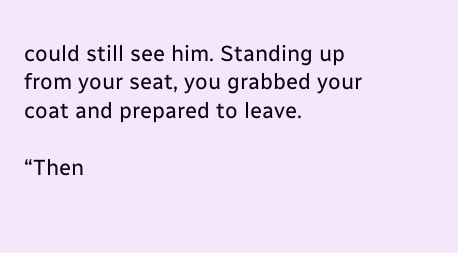could still see him. Standing up from your seat, you grabbed your coat and prepared to leave.

“Then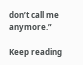don’t call me anymore.”

Keep reading